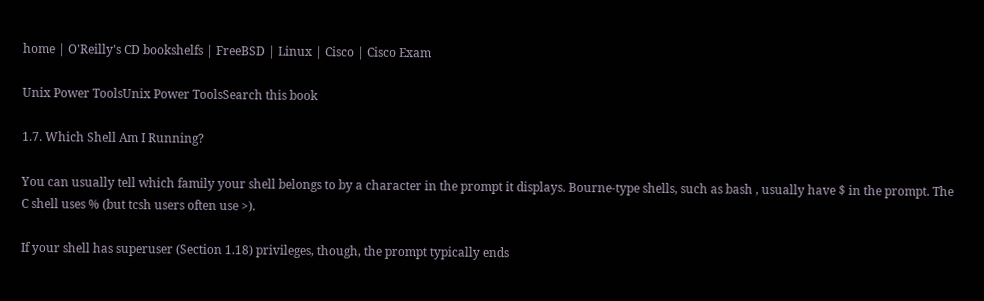home | O'Reilly's CD bookshelfs | FreeBSD | Linux | Cisco | Cisco Exam

Unix Power ToolsUnix Power ToolsSearch this book

1.7. Which Shell Am I Running?

You can usually tell which family your shell belongs to by a character in the prompt it displays. Bourne-type shells, such as bash , usually have $ in the prompt. The C shell uses % (but tcsh users often use >).

If your shell has superuser (Section 1.18) privileges, though, the prompt typically ends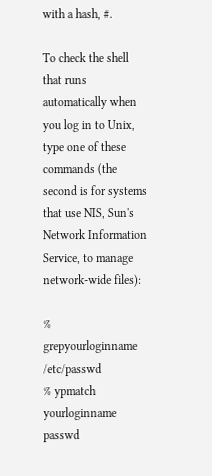with a hash, #.

To check the shell that runs automatically when you log in to Unix, type one of these commands (the second is for systems that use NIS, Sun's Network Information Service, to manage network-wide files):

% grepyourloginname /etc/passwd
% ypmatch yourloginname passwd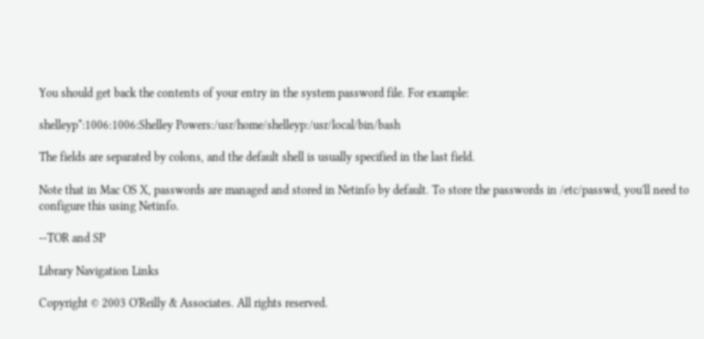You should get back the contents of your entry in the system password file. For example:

shelleyp*:1006:1006:Shelley Powers:/usr/home/shelleyp:/usr/local/bin/bash

The fields are separated by colons, and the default shell is usually specified in the last field.

Note that in Mac OS X, passwords are managed and stored in Netinfo by default. To store the passwords in /etc/passwd, you'll need to configure this using Netinfo.

--TOR and SP

Library Navigation Links

Copyright © 2003 O'Reilly & Associates. All rights reserved.